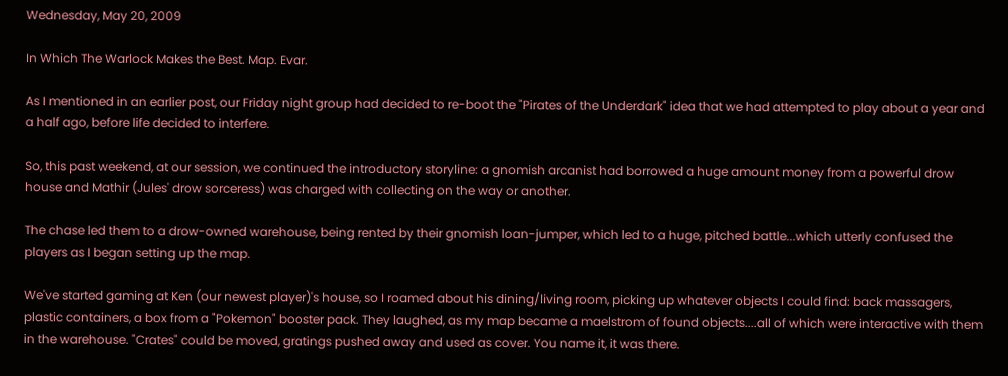Wednesday, May 20, 2009

In Which The Warlock Makes the Best. Map. Evar.

As I mentioned in an earlier post, our Friday night group had decided to re-boot the "Pirates of the Underdark" idea that we had attempted to play about a year and a half ago, before life decided to interfere.

So, this past weekend, at our session, we continued the introductory storyline: a gnomish arcanist had borrowed a huge amount money from a powerful drow house and Mathir (Jules' drow sorceress) was charged with collecting on the way or another.

The chase led them to a drow-owned warehouse, being rented by their gnomish loan-jumper, which led to a huge, pitched battle...which utterly confused the players as I began setting up the map.

We've started gaming at Ken (our newest player)'s house, so I roamed about his dining/living room, picking up whatever objects I could find: back massagers, plastic containers, a box from a "Pokemon" booster pack. They laughed, as my map became a maelstrom of found objects....all of which were interactive with them in the warehouse. "Crates" could be moved, gratings pushed away and used as cover. You name it, it was there.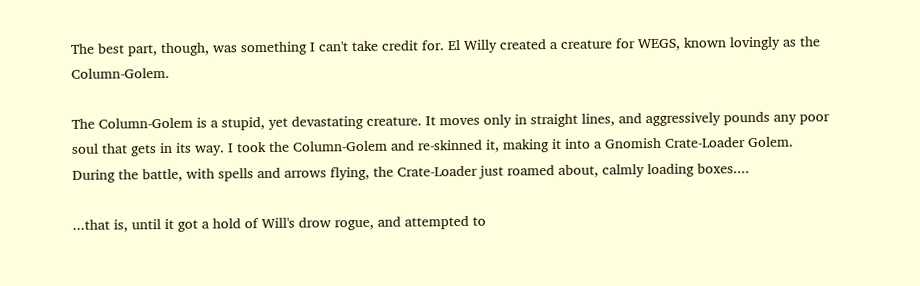The best part, though, was something I can't take credit for. El Willy created a creature for WEGS, known lovingly as the Column-Golem.

The Column-Golem is a stupid, yet devastating creature. It moves only in straight lines, and aggressively pounds any poor soul that gets in its way. I took the Column-Golem and re-skinned it, making it into a Gnomish Crate-Loader Golem. During the battle, with spells and arrows flying, the Crate-Loader just roamed about, calmly loading boxes....

...that is, until it got a hold of Will's drow rogue, and attempted to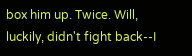box him up. Twice. Will, luckily, didn't fight back--I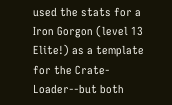used the stats for a Iron Gorgon (level 13 Elite!) as a template for the Crate-Loader--but both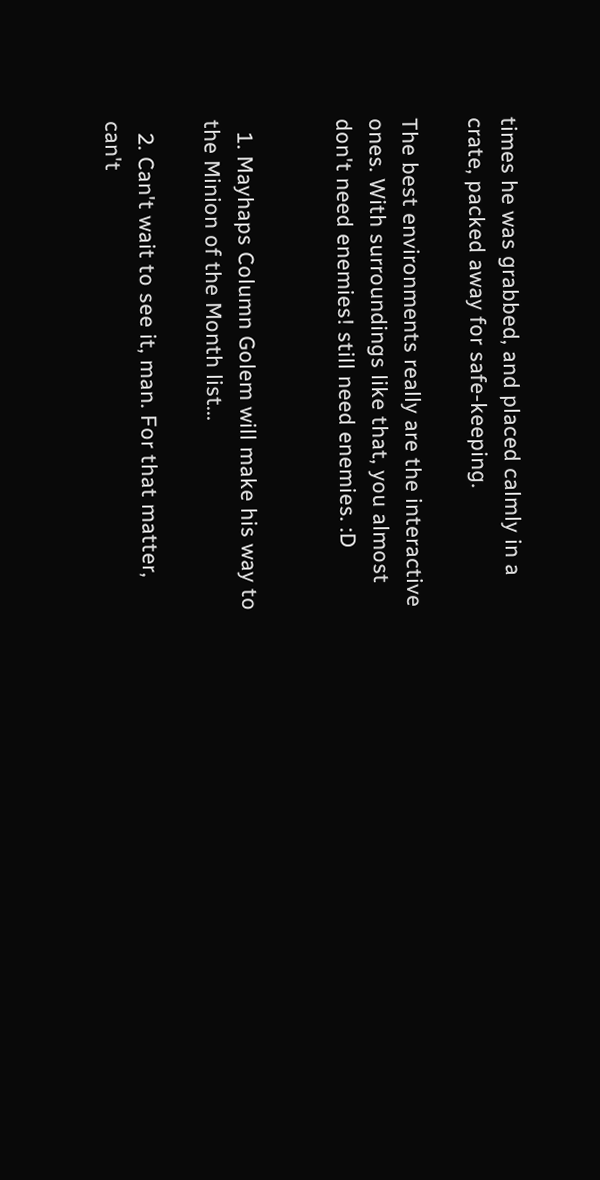times he was grabbed, and placed calmly in a crate, packed away for safe-keeping.

The best environments really are the interactive ones. With surroundings like that, you almost don't need enemies! still need enemies. :D


  1. Mayhaps Column Golem will make his way to the Minion of the Month list...

  2. Can't wait to see it, man. For that matter, can't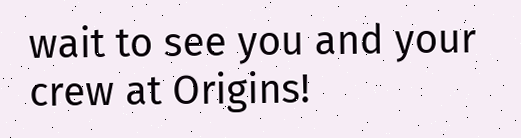wait to see you and your crew at Origins!